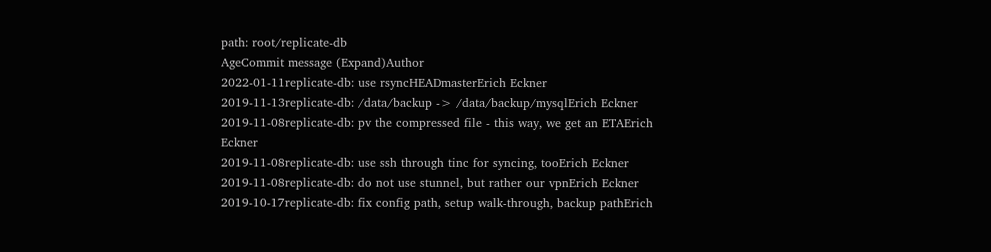path: root/replicate-db
AgeCommit message (Expand)Author
2022-01-11replicate-db: use rsyncHEADmasterErich Eckner
2019-11-13replicate-db: /data/backup -> /data/backup/mysqlErich Eckner
2019-11-08replicate-db: pv the compressed file - this way, we get an ETAErich Eckner
2019-11-08replicate-db: use ssh through tinc for syncing, tooErich Eckner
2019-11-08replicate-db: do not use stunnel, but rather our vpnErich Eckner
2019-10-17replicate-db: fix config path, setup walk-through, backup pathErich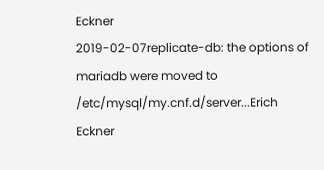Eckner
2019-02-07replicate-db: the options of mariadb were moved to /etc/mysql/my.cnf.d/server...Erich Eckner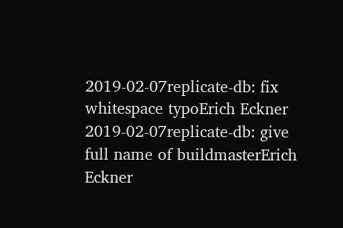2019-02-07replicate-db: fix whitespace typoErich Eckner
2019-02-07replicate-db: give full name of buildmasterErich Eckner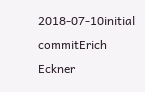2018-07-10initial commitErich Eckner